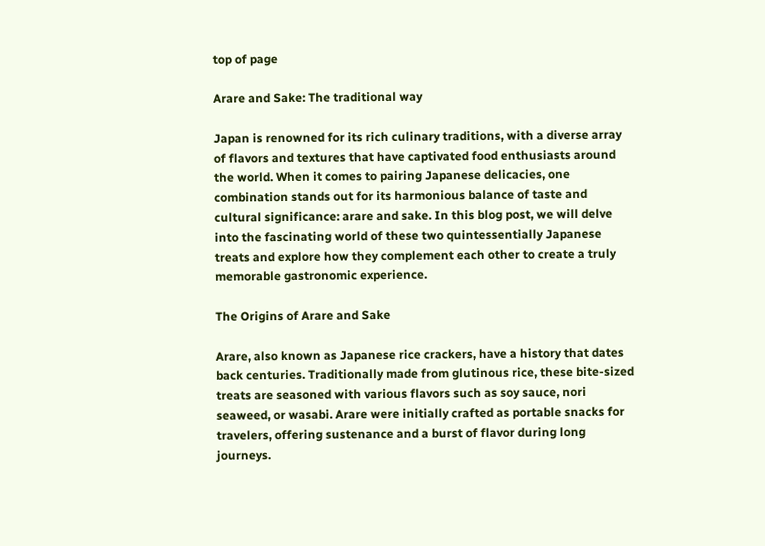top of page

Arare and Sake: The traditional way

Japan is renowned for its rich culinary traditions, with a diverse array of flavors and textures that have captivated food enthusiasts around the world. When it comes to pairing Japanese delicacies, one combination stands out for its harmonious balance of taste and cultural significance: arare and sake. In this blog post, we will delve into the fascinating world of these two quintessentially Japanese treats and explore how they complement each other to create a truly memorable gastronomic experience.

The Origins of Arare and Sake

Arare, also known as Japanese rice crackers, have a history that dates back centuries. Traditionally made from glutinous rice, these bite-sized treats are seasoned with various flavors such as soy sauce, nori seaweed, or wasabi. Arare were initially crafted as portable snacks for travelers, offering sustenance and a burst of flavor during long journeys.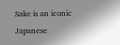Sake is an iconic Japanese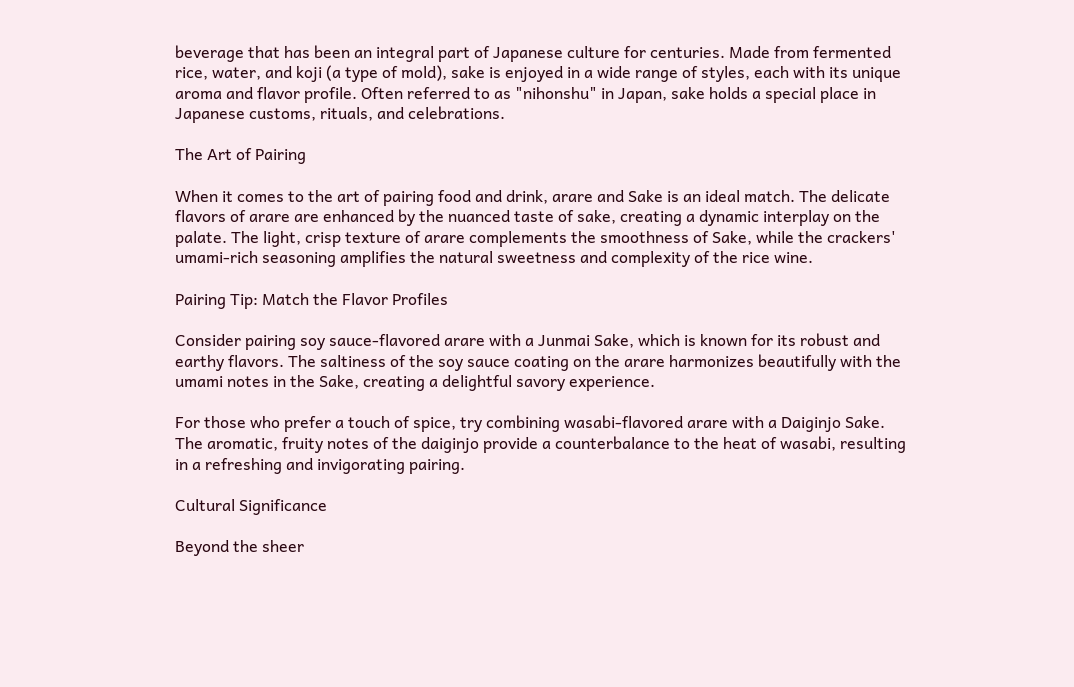beverage that has been an integral part of Japanese culture for centuries. Made from fermented rice, water, and koji (a type of mold), sake is enjoyed in a wide range of styles, each with its unique aroma and flavor profile. Often referred to as "nihonshu" in Japan, sake holds a special place in Japanese customs, rituals, and celebrations.

The Art of Pairing

When it comes to the art of pairing food and drink, arare and Sake is an ideal match. The delicate flavors of arare are enhanced by the nuanced taste of sake, creating a dynamic interplay on the palate. The light, crisp texture of arare complements the smoothness of Sake, while the crackers' umami-rich seasoning amplifies the natural sweetness and complexity of the rice wine.

Pairing Tip: Match the Flavor Profiles

Consider pairing soy sauce-flavored arare with a Junmai Sake, which is known for its robust and earthy flavors. The saltiness of the soy sauce coating on the arare harmonizes beautifully with the umami notes in the Sake, creating a delightful savory experience.

For those who prefer a touch of spice, try combining wasabi-flavored arare with a Daiginjo Sake. The aromatic, fruity notes of the daiginjo provide a counterbalance to the heat of wasabi, resulting in a refreshing and invigorating pairing.

Cultural Significance

Beyond the sheer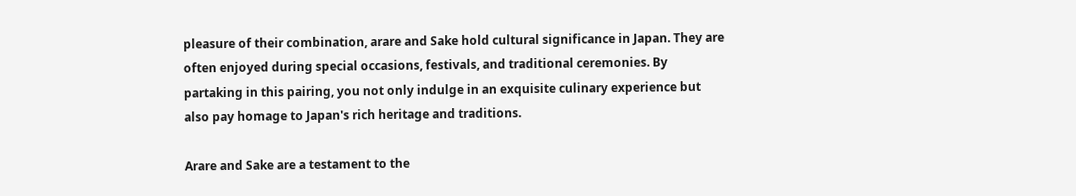pleasure of their combination, arare and Sake hold cultural significance in Japan. They are often enjoyed during special occasions, festivals, and traditional ceremonies. By partaking in this pairing, you not only indulge in an exquisite culinary experience but also pay homage to Japan's rich heritage and traditions.

Arare and Sake are a testament to the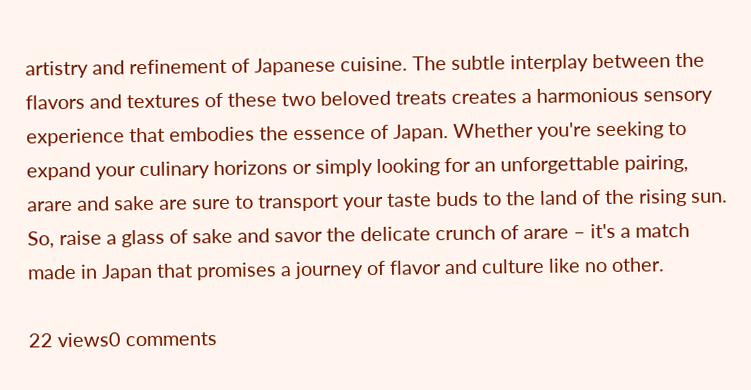artistry and refinement of Japanese cuisine. The subtle interplay between the flavors and textures of these two beloved treats creates a harmonious sensory experience that embodies the essence of Japan. Whether you're seeking to expand your culinary horizons or simply looking for an unforgettable pairing, arare and sake are sure to transport your taste buds to the land of the rising sun. So, raise a glass of sake and savor the delicate crunch of arare – it's a match made in Japan that promises a journey of flavor and culture like no other.

22 views0 comments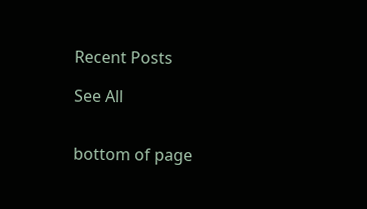Recent Posts

See All


bottom of page